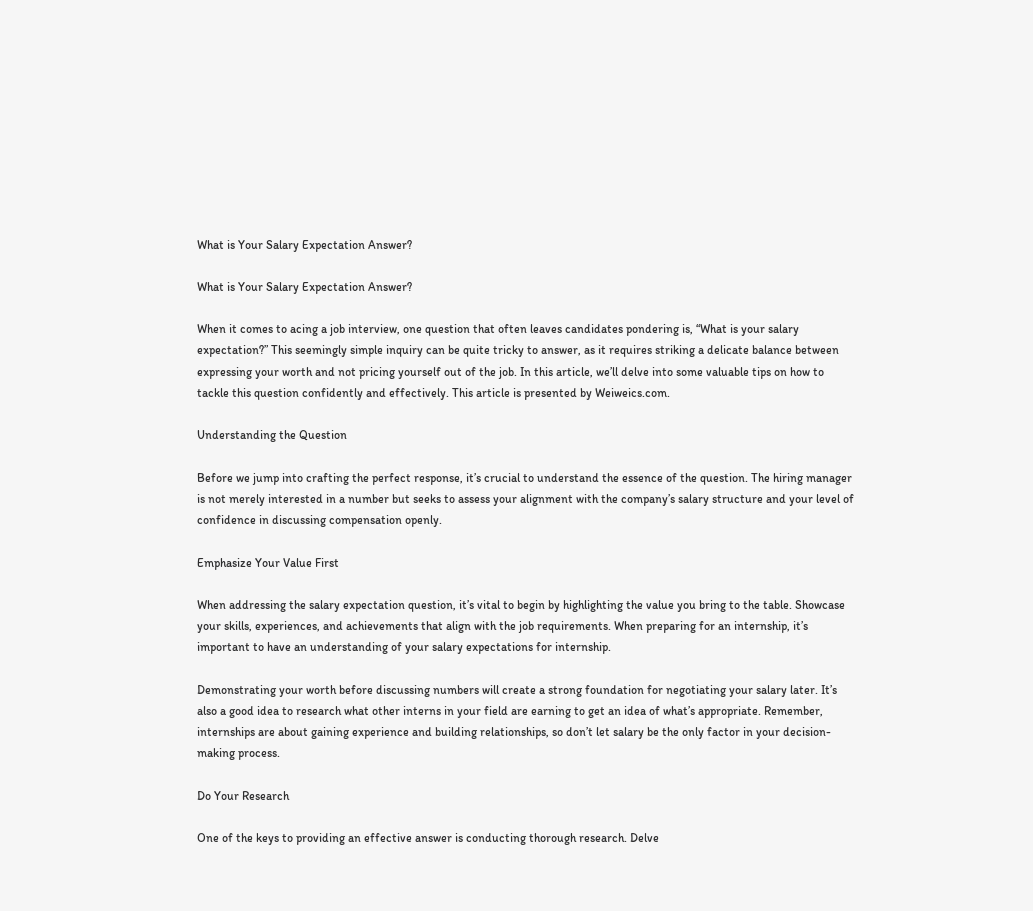What is Your Salary Expectation Answer?

What is Your Salary Expectation Answer?

When it comes to acing a job interview, one question that often leaves candidates pondering is, “What is your salary expectation?” This seemingly simple inquiry can be quite tricky to answer, as it requires striking a delicate balance between expressing your worth and not pricing yourself out of the job. In this article, we’ll delve into some valuable tips on how to tackle this question confidently and effectively. This article is presented by Weiweics.com.

Understanding the Question

Before we jump into crafting the perfect response, it’s crucial to understand the essence of the question. The hiring manager is not merely interested in a number but seeks to assess your alignment with the company’s salary structure and your level of confidence in discussing compensation openly.

Emphasize Your Value First

When addressing the salary expectation question, it’s vital to begin by highlighting the value you bring to the table. Showcase your skills, experiences, and achievements that align with the job requirements. When preparing for an internship, it’s important to have an understanding of your salary expectations for internship.

Demonstrating your worth before discussing numbers will create a strong foundation for negotiating your salary later. It’s also a good idea to research what other interns in your field are earning to get an idea of what’s appropriate. Remember, internships are about gaining experience and building relationships, so don’t let salary be the only factor in your decision-making process.

Do Your Research

One of the keys to providing an effective answer is conducting thorough research. Delve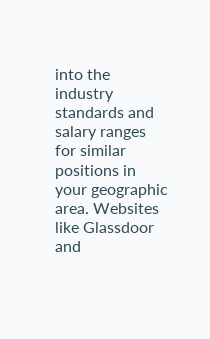into the industry standards and salary ranges for similar positions in your geographic area. Websites like Glassdoor and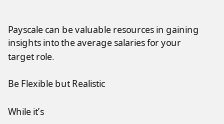Payscale can be valuable resources in gaining insights into the average salaries for your target role.

Be Flexible but Realistic

While it’s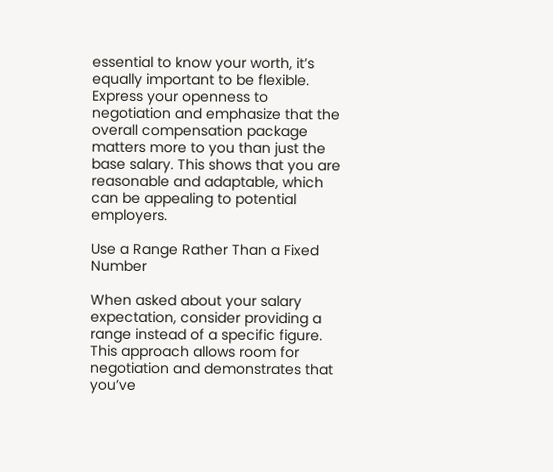essential to know your worth, it’s equally important to be flexible. Express your openness to negotiation and emphasize that the overall compensation package matters more to you than just the base salary. This shows that you are reasonable and adaptable, which can be appealing to potential employers.

Use a Range Rather Than a Fixed Number

When asked about your salary expectation, consider providing a range instead of a specific figure. This approach allows room for negotiation and demonstrates that you’ve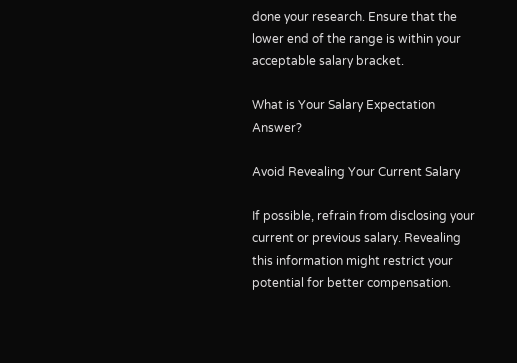done your research. Ensure that the lower end of the range is within your acceptable salary bracket.

What is Your Salary Expectation Answer?

Avoid Revealing Your Current Salary

If possible, refrain from disclosing your current or previous salary. Revealing this information might restrict your potential for better compensation.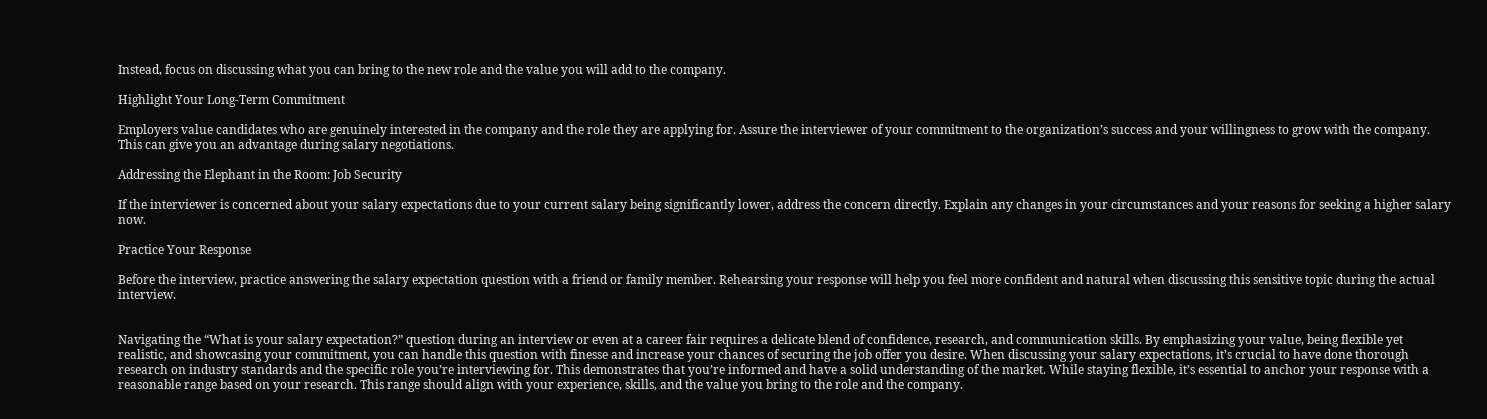Instead, focus on discussing what you can bring to the new role and the value you will add to the company.

Highlight Your Long-Term Commitment

Employers value candidates who are genuinely interested in the company and the role they are applying for. Assure the interviewer of your commitment to the organization’s success and your willingness to grow with the company. This can give you an advantage during salary negotiations.

Addressing the Elephant in the Room: Job Security

If the interviewer is concerned about your salary expectations due to your current salary being significantly lower, address the concern directly. Explain any changes in your circumstances and your reasons for seeking a higher salary now.

Practice Your Response

Before the interview, practice answering the salary expectation question with a friend or family member. Rehearsing your response will help you feel more confident and natural when discussing this sensitive topic during the actual interview.


Navigating the “What is your salary expectation?” question during an interview or even at a career fair requires a delicate blend of confidence, research, and communication skills. By emphasizing your value, being flexible yet realistic, and showcasing your commitment, you can handle this question with finesse and increase your chances of securing the job offer you desire. When discussing your salary expectations, it’s crucial to have done thorough research on industry standards and the specific role you’re interviewing for. This demonstrates that you’re informed and have a solid understanding of the market. While staying flexible, it’s essential to anchor your response with a reasonable range based on your research. This range should align with your experience, skills, and the value you bring to the role and the company.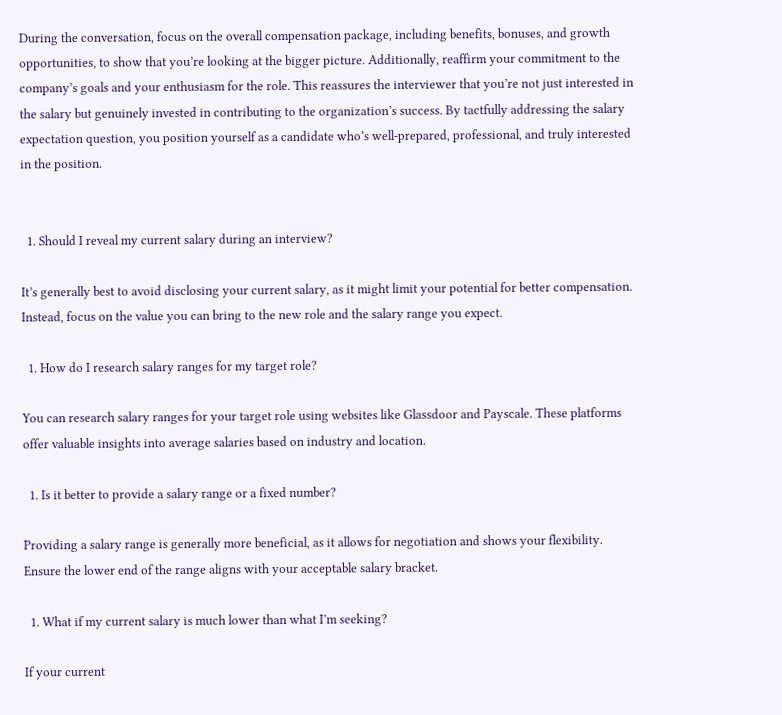During the conversation, focus on the overall compensation package, including benefits, bonuses, and growth opportunities, to show that you’re looking at the bigger picture. Additionally, reaffirm your commitment to the company’s goals and your enthusiasm for the role. This reassures the interviewer that you’re not just interested in the salary but genuinely invested in contributing to the organization’s success. By tactfully addressing the salary expectation question, you position yourself as a candidate who’s well-prepared, professional, and truly interested in the position.


  1. Should I reveal my current salary during an interview?

It’s generally best to avoid disclosing your current salary, as it might limit your potential for better compensation. Instead, focus on the value you can bring to the new role and the salary range you expect.

  1. How do I research salary ranges for my target role?

You can research salary ranges for your target role using websites like Glassdoor and Payscale. These platforms offer valuable insights into average salaries based on industry and location.

  1. Is it better to provide a salary range or a fixed number?

Providing a salary range is generally more beneficial, as it allows for negotiation and shows your flexibility. Ensure the lower end of the range aligns with your acceptable salary bracket.

  1. What if my current salary is much lower than what I’m seeking?

If your current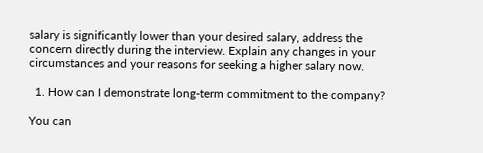salary is significantly lower than your desired salary, address the concern directly during the interview. Explain any changes in your circumstances and your reasons for seeking a higher salary now.

  1. How can I demonstrate long-term commitment to the company?

You can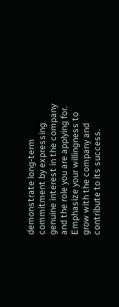demonstrate long-term commitment by expressing genuine interest in the company and the role you are applying for. Emphasize your willingness to grow with the company and contribute to its success.